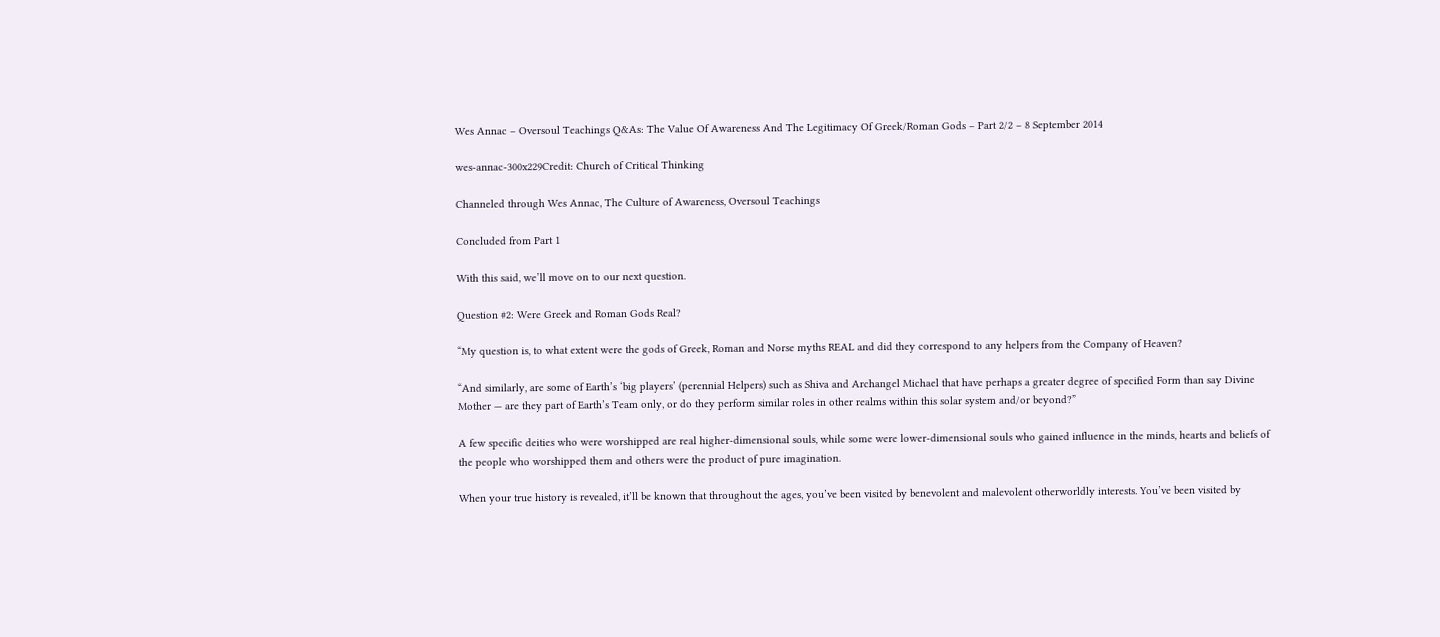Wes Annac – Oversoul Teachings Q&As: The Value Of Awareness And The Legitimacy Of Greek/Roman Gods – Part 2/2 – 8 September 2014

wes-annac-300x229Credit: Church of Critical Thinking

Channeled through Wes Annac, The Culture of Awareness, Oversoul Teachings

Concluded from Part 1

With this said, we’ll move on to our next question.

Question #2: Were Greek and Roman Gods Real?

“My question is, to what extent were the gods of Greek, Roman and Norse myths REAL and did they correspond to any helpers from the Company of Heaven?

“And similarly, are some of Earth’s ‘big players’ (perennial Helpers) such as Shiva and Archangel Michael that have perhaps a greater degree of specified Form than say Divine Mother — are they part of Earth’s Team only, or do they perform similar roles in other realms within this solar system and/or beyond?”

A few specific deities who were worshipped are real higher-dimensional souls, while some were lower-dimensional souls who gained influence in the minds, hearts and beliefs of the people who worshipped them and others were the product of pure imagination.

When your true history is revealed, it’ll be known that throughout the ages, you’ve been visited by benevolent and malevolent otherworldly interests. You’ve been visited by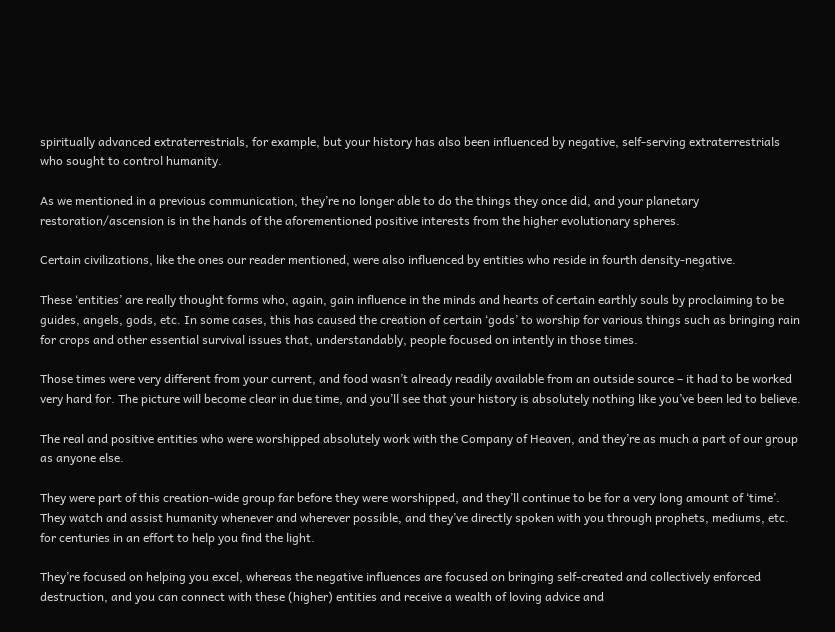spiritually advanced extraterrestrials, for example, but your history has also been influenced by negative, self-serving extraterrestrials who sought to control humanity.

As we mentioned in a previous communication, they’re no longer able to do the things they once did, and your planetary restoration/ascension is in the hands of the aforementioned positive interests from the higher evolutionary spheres.

Certain civilizations, like the ones our reader mentioned, were also influenced by entities who reside in fourth density-negative.

These ‘entities’ are really thought forms who, again, gain influence in the minds and hearts of certain earthly souls by proclaiming to be guides, angels, gods, etc. In some cases, this has caused the creation of certain ‘gods’ to worship for various things such as bringing rain for crops and other essential survival issues that, understandably, people focused on intently in those times.

Those times were very different from your current, and food wasn’t already readily available from an outside source – it had to be worked very hard for. The picture will become clear in due time, and you’ll see that your history is absolutely nothing like you’ve been led to believe.

The real and positive entities who were worshipped absolutely work with the Company of Heaven, and they’re as much a part of our group as anyone else.

They were part of this creation-wide group far before they were worshipped, and they’ll continue to be for a very long amount of ‘time’. They watch and assist humanity whenever and wherever possible, and they’ve directly spoken with you through prophets, mediums, etc. for centuries in an effort to help you find the light.

They’re focused on helping you excel, whereas the negative influences are focused on bringing self-created and collectively enforced destruction, and you can connect with these (higher) entities and receive a wealth of loving advice and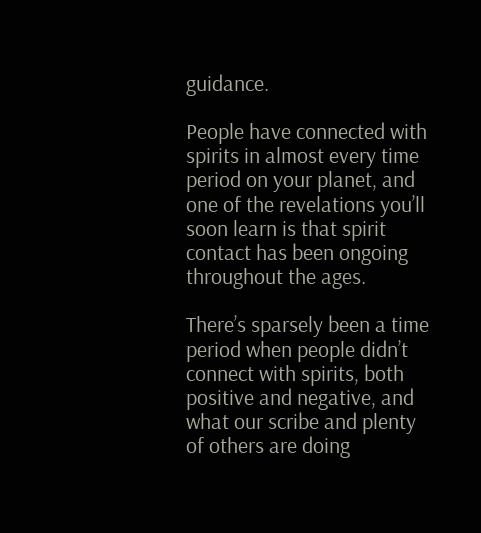guidance.

People have connected with spirits in almost every time period on your planet, and one of the revelations you’ll soon learn is that spirit contact has been ongoing throughout the ages.

There’s sparsely been a time period when people didn’t connect with spirits, both positive and negative, and what our scribe and plenty of others are doing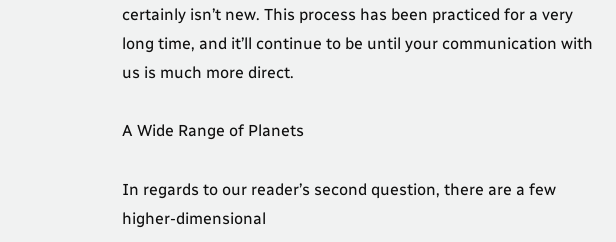certainly isn’t new. This process has been practiced for a very long time, and it’ll continue to be until your communication with us is much more direct.

A Wide Range of Planets

In regards to our reader’s second question, there are a few higher-dimensional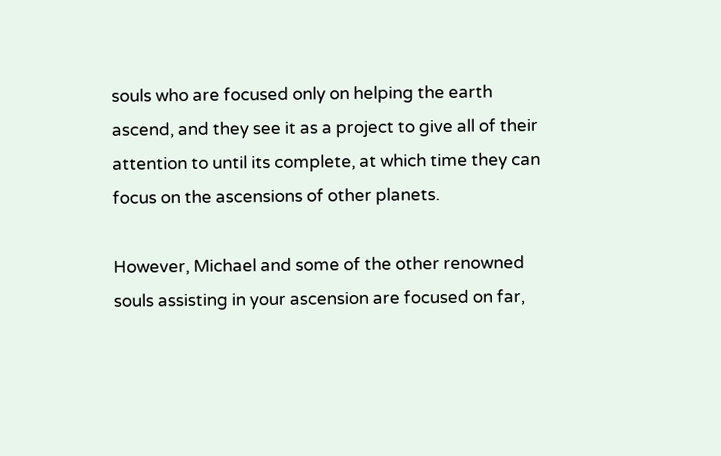souls who are focused only on helping the earth ascend, and they see it as a project to give all of their attention to until its complete, at which time they can focus on the ascensions of other planets.

However, Michael and some of the other renowned souls assisting in your ascension are focused on far,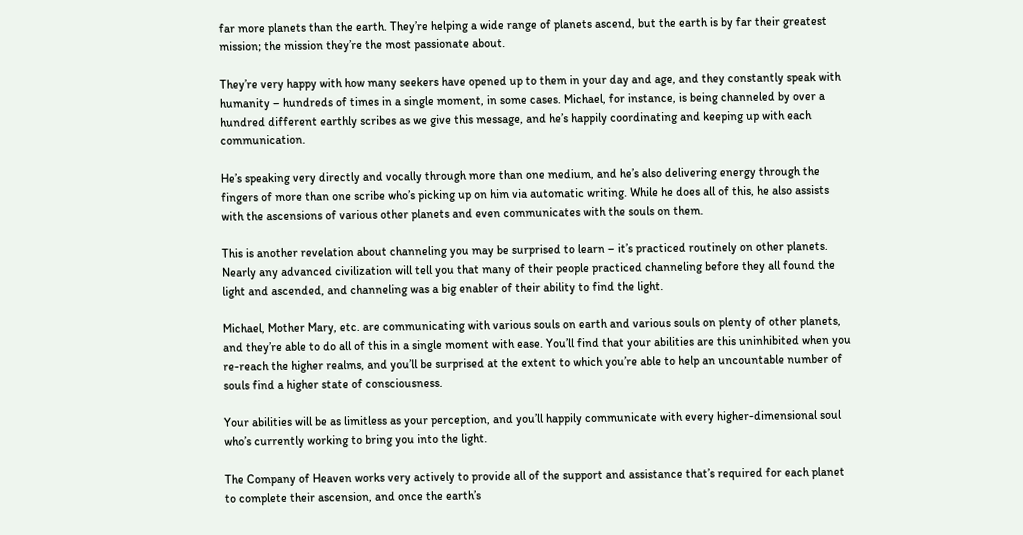far more planets than the earth. They’re helping a wide range of planets ascend, but the earth is by far their greatest mission; the mission they’re the most passionate about.

They’re very happy with how many seekers have opened up to them in your day and age, and they constantly speak with humanity – hundreds of times in a single moment, in some cases. Michael, for instance, is being channeled by over a hundred different earthly scribes as we give this message, and he’s happily coordinating and keeping up with each communication.

He’s speaking very directly and vocally through more than one medium, and he’s also delivering energy through the fingers of more than one scribe who’s picking up on him via automatic writing. While he does all of this, he also assists with the ascensions of various other planets and even communicates with the souls on them.

This is another revelation about channeling you may be surprised to learn – it’s practiced routinely on other planets. Nearly any advanced civilization will tell you that many of their people practiced channeling before they all found the light and ascended, and channeling was a big enabler of their ability to find the light.

Michael, Mother Mary, etc. are communicating with various souls on earth and various souls on plenty of other planets, and they’re able to do all of this in a single moment with ease. You’ll find that your abilities are this uninhibited when you re-reach the higher realms, and you’ll be surprised at the extent to which you’re able to help an uncountable number of souls find a higher state of consciousness.

Your abilities will be as limitless as your perception, and you’ll happily communicate with every higher-dimensional soul who’s currently working to bring you into the light.

The Company of Heaven works very actively to provide all of the support and assistance that’s required for each planet to complete their ascension, and once the earth’s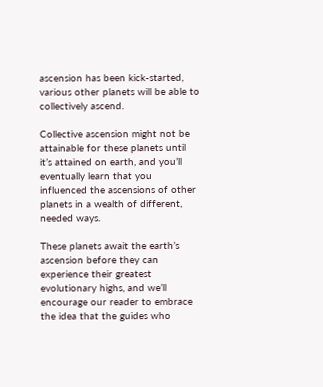ascension has been kick-started, various other planets will be able to collectively ascend.

Collective ascension might not be attainable for these planets until it’s attained on earth, and you’ll eventually learn that you influenced the ascensions of other planets in a wealth of different, needed ways.

These planets await the earth’s ascension before they can experience their greatest evolutionary highs, and we’ll encourage our reader to embrace the idea that the guides who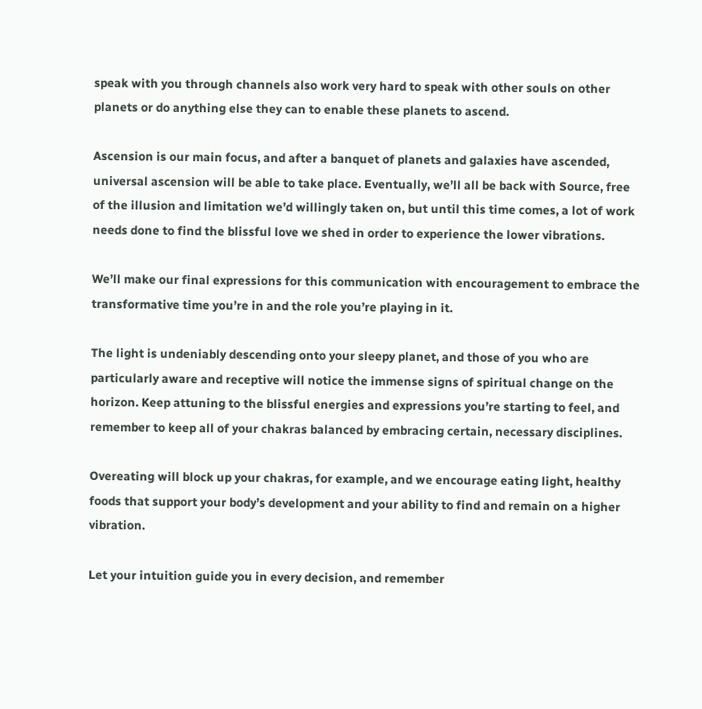speak with you through channels also work very hard to speak with other souls on other planets or do anything else they can to enable these planets to ascend.

Ascension is our main focus, and after a banquet of planets and galaxies have ascended, universal ascension will be able to take place. Eventually, we’ll all be back with Source, free of the illusion and limitation we’d willingly taken on, but until this time comes, a lot of work needs done to find the blissful love we shed in order to experience the lower vibrations.

We’ll make our final expressions for this communication with encouragement to embrace the transformative time you’re in and the role you’re playing in it.

The light is undeniably descending onto your sleepy planet, and those of you who are particularly aware and receptive will notice the immense signs of spiritual change on the horizon. Keep attuning to the blissful energies and expressions you’re starting to feel, and remember to keep all of your chakras balanced by embracing certain, necessary disciplines.

Overeating will block up your chakras, for example, and we encourage eating light, healthy foods that support your body’s development and your ability to find and remain on a higher vibration.

Let your intuition guide you in every decision, and remember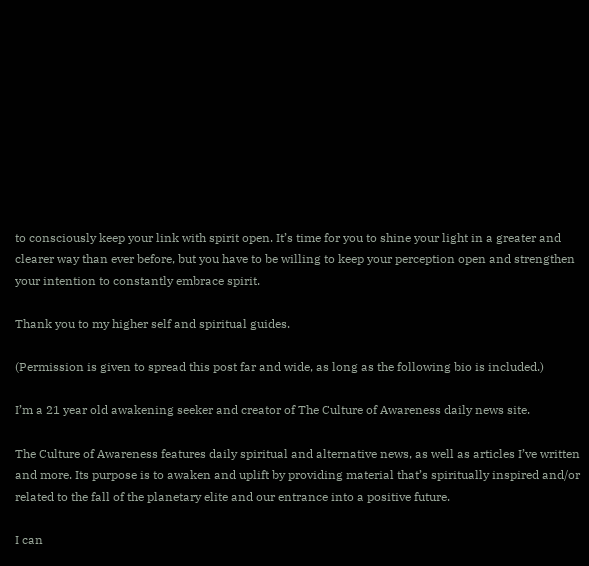to consciously keep your link with spirit open. It’s time for you to shine your light in a greater and clearer way than ever before, but you have to be willing to keep your perception open and strengthen your intention to constantly embrace spirit.

Thank you to my higher self and spiritual guides.

(Permission is given to spread this post far and wide, as long as the following bio is included.)

I’m a 21 year old awakening seeker and creator of The Culture of Awareness daily news site.

The Culture of Awareness features daily spiritual and alternative news, as well as articles I’ve written and more. Its purpose is to awaken and uplift by providing material that’s spiritually inspired and/or related to the fall of the planetary elite and our entrance into a positive future.

I can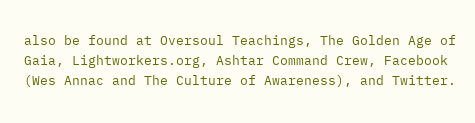also be found at Oversoul Teachings, The Golden Age of Gaia, Lightworkers.org, Ashtar Command Crew, Facebook (Wes Annac and The Culture of Awareness), and Twitter.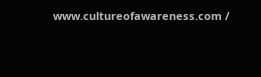www.cultureofawareness.com /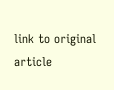link to original article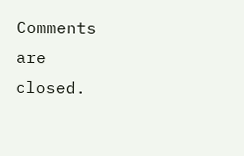Comments are closed.